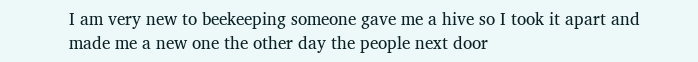I am very new to beekeeping someone gave me a hive so I took it apart and made me a new one the other day the people next door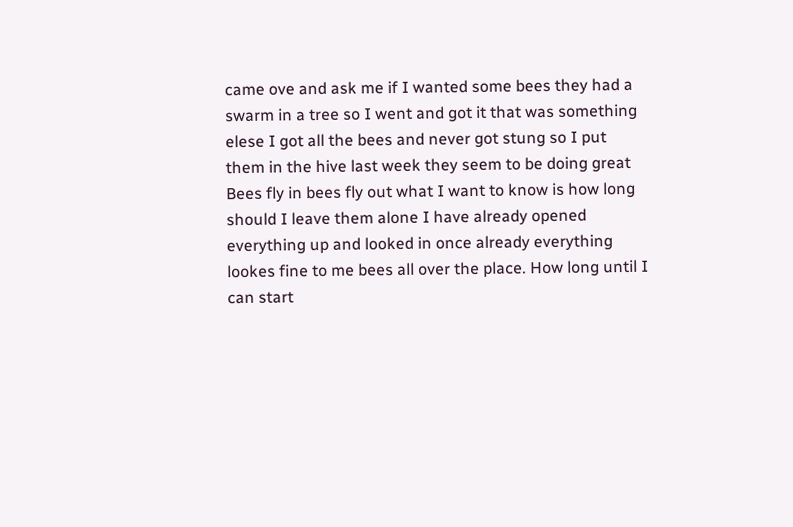came ove and ask me if I wanted some bees they had a swarm in a tree so I went and got it that was something elese I got all the bees and never got stung so I put them in the hive last week they seem to be doing great Bees fly in bees fly out what I want to know is how long should I leave them alone I have already opened everything up and looked in once already everything lookes fine to me bees all over the place. How long until I can start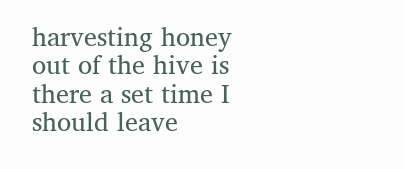harvesting honey out of the hive is there a set time I should leave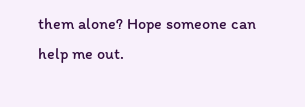them alone? Hope someone can help me out.